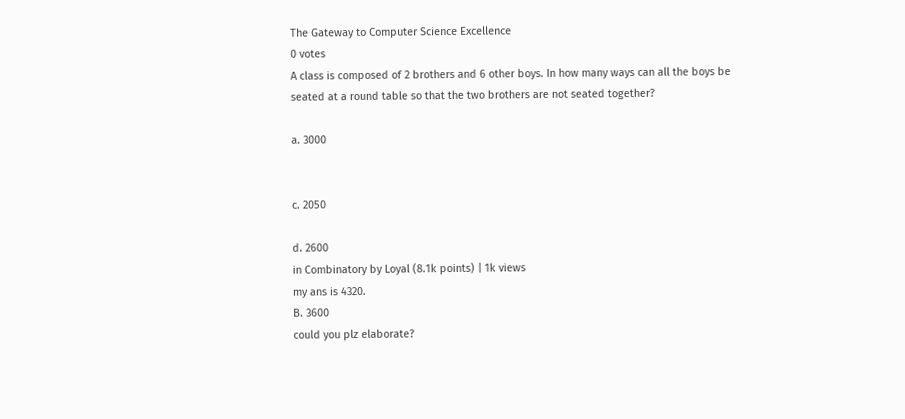The Gateway to Computer Science Excellence
0 votes
A class is composed of 2 brothers and 6 other boys. In how many ways can all the boys be
seated at a round table so that the two brothers are not seated together?

a. 3000


c. 2050

d. 2600
in Combinatory by Loyal (8.1k points) | 1k views
my ans is 4320.
B. 3600
could you plz elaborate?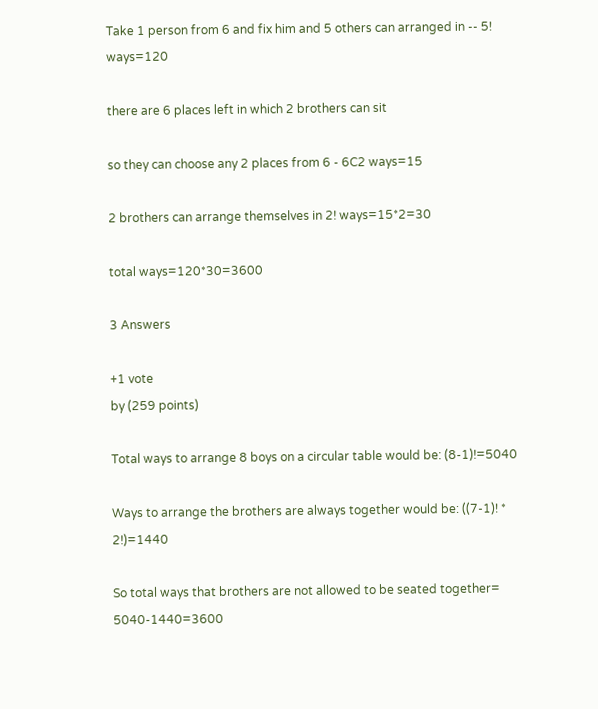Take 1 person from 6 and fix him and 5 others can arranged in -- 5! ways=120

there are 6 places left in which 2 brothers can sit

so they can choose any 2 places from 6 - 6C2 ways=15

2 brothers can arrange themselves in 2! ways=15*2=30

total ways=120*30=3600

3 Answers

+1 vote
by (259 points)

Total ways to arrange 8 boys on a circular table would be: (8-1)!=5040

Ways to arrange the brothers are always together would be: ((7-1)! * 2!)=1440

So total ways that brothers are not allowed to be seated together= 5040-1440=3600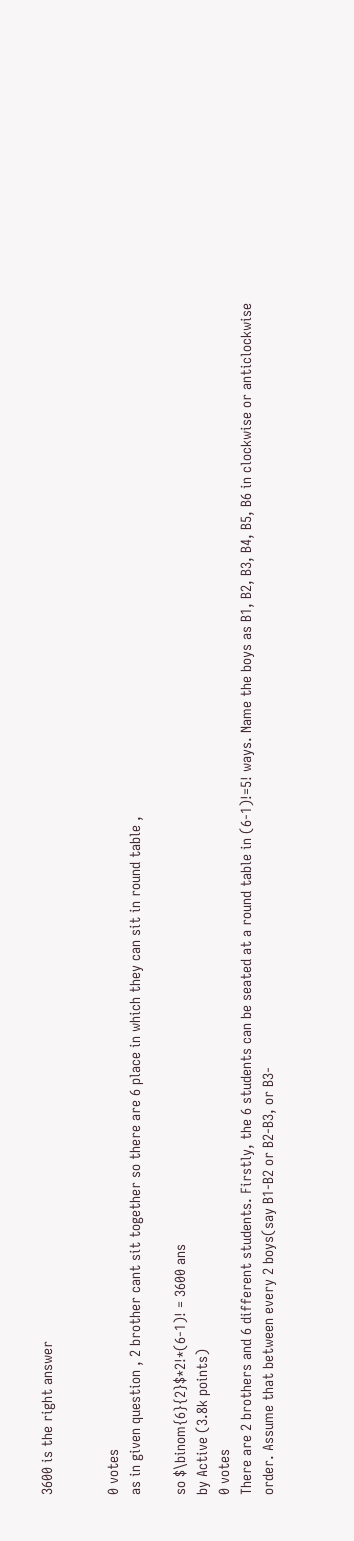3600 is the right answer


0 votes
as in given question , 2 brother cant sit together so there are 6 place in which they can sit in round table ,

so $\binom{6}{2}$*2!*(6-1)! = 3600 ans
by Active (3.8k points)
0 votes
There are 2 brothers and 6 different students. Firstly, the 6 students can be seated at a round table in (6-1)!=5! ways. Name the boys as B1, B2, B3, B4, B5, B6 in clockwise or anticlockwise order. Assume that between every 2 boys(say B1-B2 or B2-B3, or B3-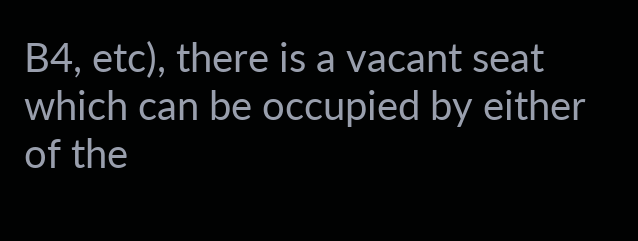B4, etc), there is a vacant seat which can be occupied by either of the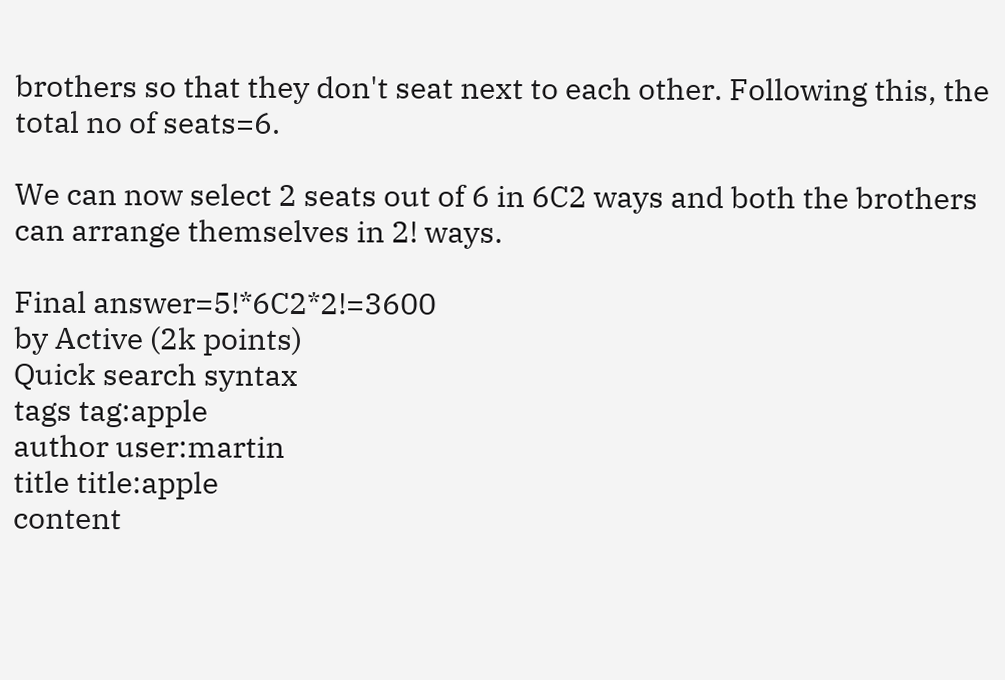brothers so that they don't seat next to each other. Following this, the total no of seats=6.

We can now select 2 seats out of 6 in 6C2 ways and both the brothers can arrange themselves in 2! ways.

Final answer=5!*6C2*2!=3600
by Active (2k points)
Quick search syntax
tags tag:apple
author user:martin
title title:apple
content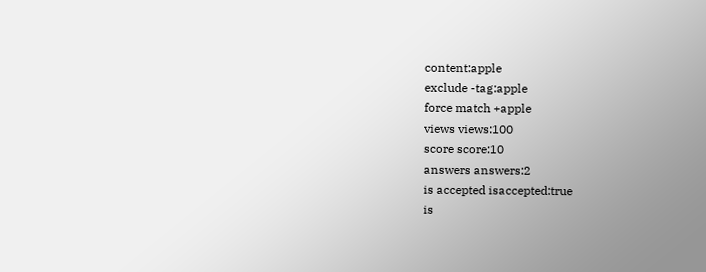content:apple
exclude -tag:apple
force match +apple
views views:100
score score:10
answers answers:2
is accepted isaccepted:true
is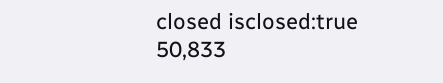closed isclosed:true
50,833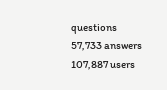questions
57,733 answers
107,887 users